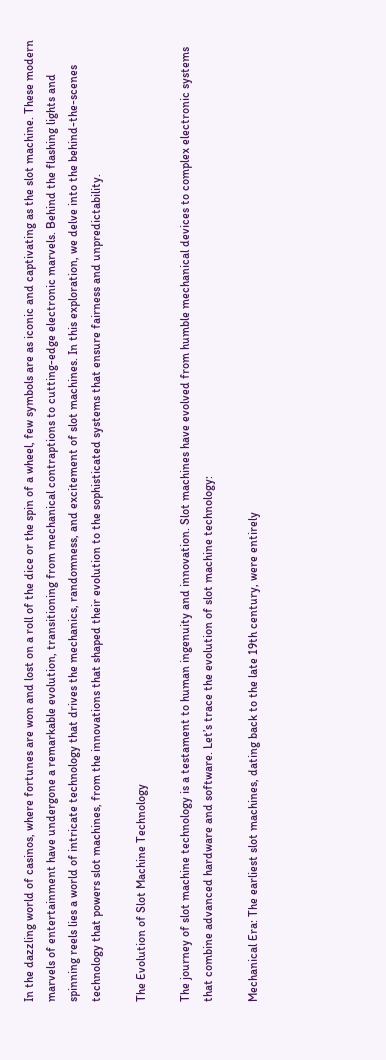In the dazzling world of casinos, where fortunes are won and lost on a roll of the dice or the spin of a wheel, few symbols are as iconic and captivating as the slot machine. These modern marvels of entertainment have undergone a remarkable evolution, transitioning from mechanical contraptions to cutting-edge electronic marvels. Behind the flashing lights and spinning reels lies a world of intricate technology that drives the mechanics, randomness, and excitement of slot machines. In this exploration, we delve into the behind-the-scenes technology that powers slot machines, from the innovations that shaped their evolution to the sophisticated systems that ensure fairness and unpredictability.

The Evolution of Slot Machine Technology

The journey of slot machine technology is a testament to human ingenuity and innovation. Slot machines have evolved from humble mechanical devices to complex electronic systems that combine advanced hardware and software. Let’s trace the evolution of slot machine technology:

Mechanical Era: The earliest slot machines, dating back to the late 19th century, were entirely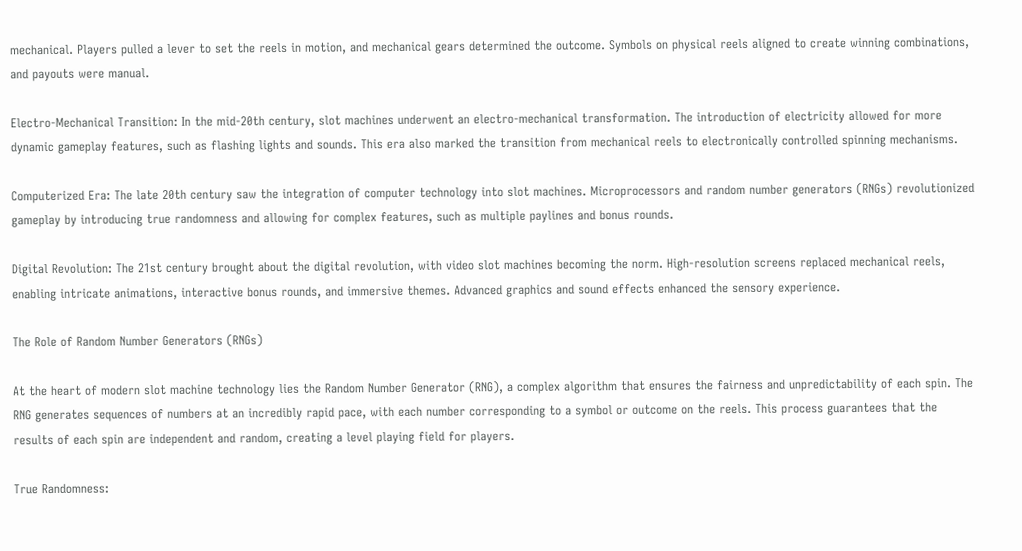mechanical. Players pulled a lever to set the reels in motion, and mechanical gears determined the outcome. Symbols on physical reels aligned to create winning combinations, and payouts were manual.

Electro-Mechanical Transition: In the mid-20th century, slot machines underwent an electro-mechanical transformation. The introduction of electricity allowed for more dynamic gameplay features, such as flashing lights and sounds. This era also marked the transition from mechanical reels to electronically controlled spinning mechanisms.

Computerized Era: The late 20th century saw the integration of computer technology into slot machines. Microprocessors and random number generators (RNGs) revolutionized gameplay by introducing true randomness and allowing for complex features, such as multiple paylines and bonus rounds.

Digital Revolution: The 21st century brought about the digital revolution, with video slot machines becoming the norm. High-resolution screens replaced mechanical reels, enabling intricate animations, interactive bonus rounds, and immersive themes. Advanced graphics and sound effects enhanced the sensory experience.

The Role of Random Number Generators (RNGs)

At the heart of modern slot machine technology lies the Random Number Generator (RNG), a complex algorithm that ensures the fairness and unpredictability of each spin. The RNG generates sequences of numbers at an incredibly rapid pace, with each number corresponding to a symbol or outcome on the reels. This process guarantees that the results of each spin are independent and random, creating a level playing field for players.

True Randomness: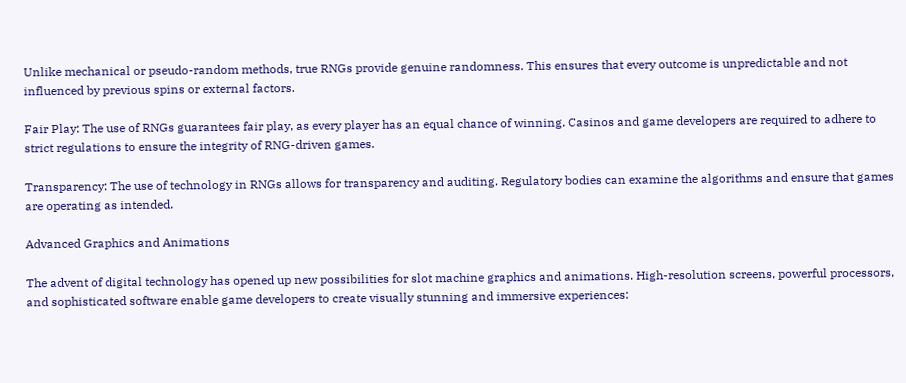Unlike mechanical or pseudo-random methods, true RNGs provide genuine randomness. This ensures that every outcome is unpredictable and not influenced by previous spins or external factors.

Fair Play: The use of RNGs guarantees fair play, as every player has an equal chance of winning. Casinos and game developers are required to adhere to strict regulations to ensure the integrity of RNG-driven games.

Transparency: The use of technology in RNGs allows for transparency and auditing. Regulatory bodies can examine the algorithms and ensure that games are operating as intended.

Advanced Graphics and Animations

The advent of digital technology has opened up new possibilities for slot machine graphics and animations. High-resolution screens, powerful processors, and sophisticated software enable game developers to create visually stunning and immersive experiences: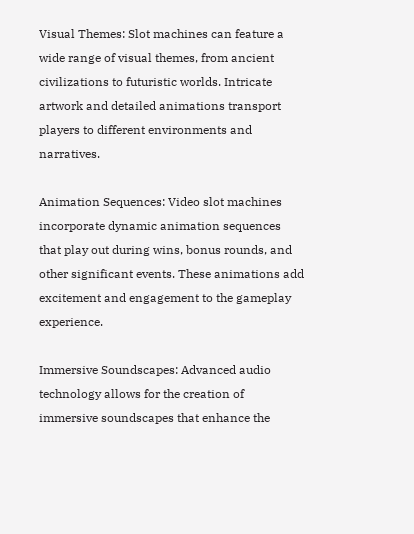Visual Themes: Slot machines can feature a wide range of visual themes, from ancient civilizations to futuristic worlds. Intricate artwork and detailed animations transport players to different environments and narratives.

Animation Sequences: Video slot machines incorporate dynamic animation sequences that play out during wins, bonus rounds, and other significant events. These animations add excitement and engagement to the gameplay experience.

Immersive Soundscapes: Advanced audio technology allows for the creation of immersive soundscapes that enhance the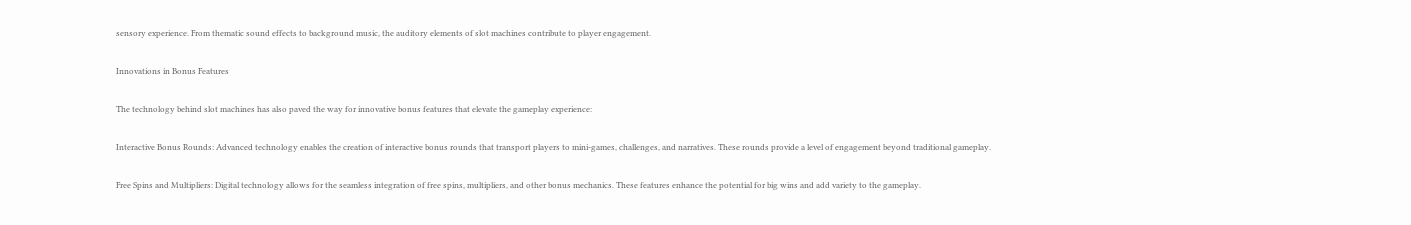sensory experience. From thematic sound effects to background music, the auditory elements of slot machines contribute to player engagement.

Innovations in Bonus Features

The technology behind slot machines has also paved the way for innovative bonus features that elevate the gameplay experience:

Interactive Bonus Rounds: Advanced technology enables the creation of interactive bonus rounds that transport players to mini-games, challenges, and narratives. These rounds provide a level of engagement beyond traditional gameplay.

Free Spins and Multipliers: Digital technology allows for the seamless integration of free spins, multipliers, and other bonus mechanics. These features enhance the potential for big wins and add variety to the gameplay.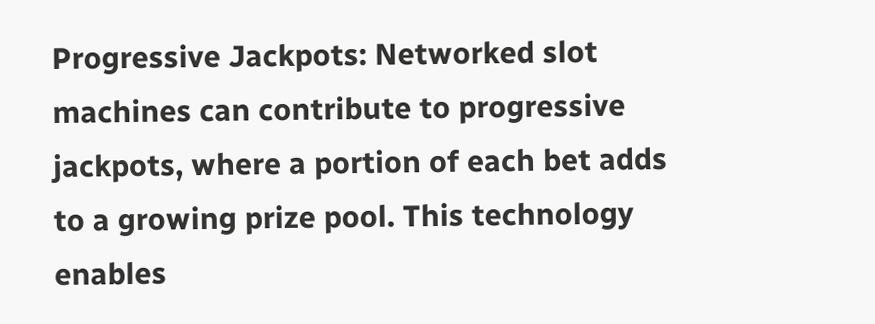Progressive Jackpots: Networked slot machines can contribute to progressive jackpots, where a portion of each bet adds to a growing prize pool. This technology enables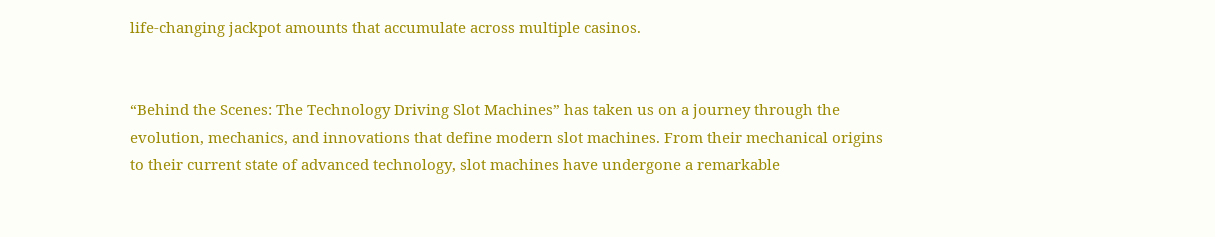life-changing jackpot amounts that accumulate across multiple casinos.


“Behind the Scenes: The Technology Driving Slot Machines” has taken us on a journey through the evolution, mechanics, and innovations that define modern slot machines. From their mechanical origins to their current state of advanced technology, slot machines have undergone a remarkable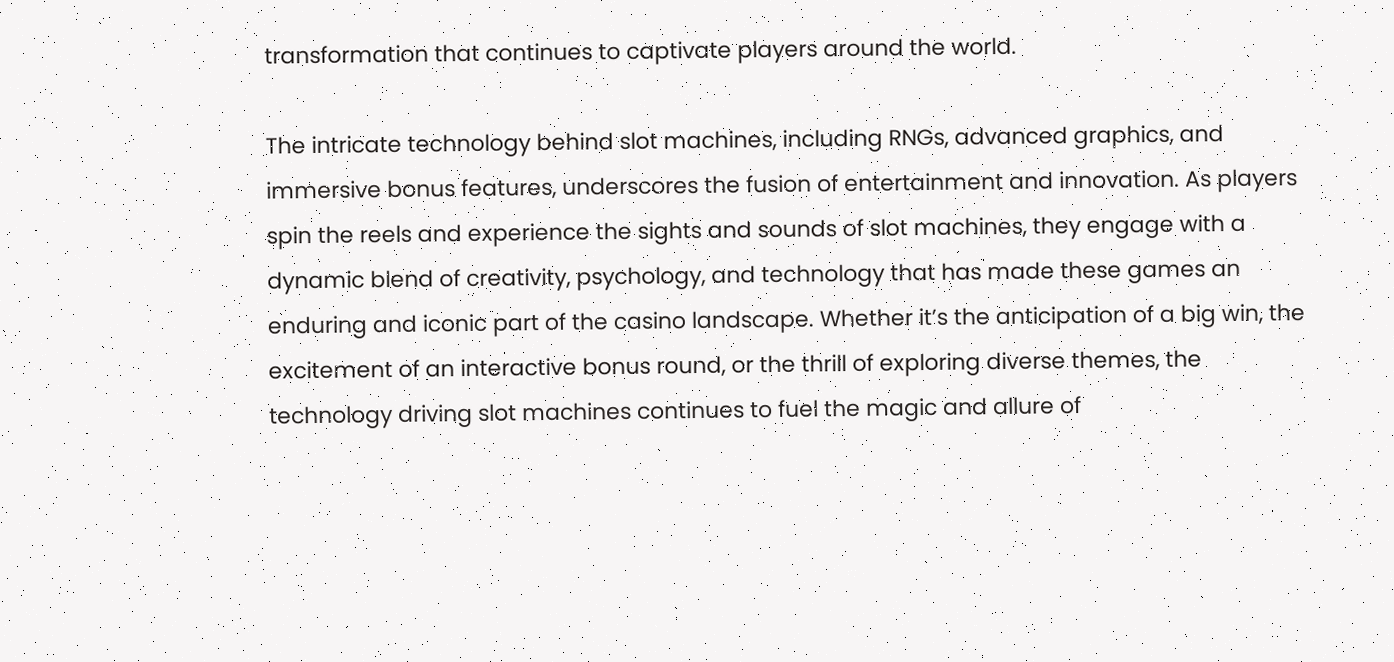transformation that continues to captivate players around the world.

The intricate technology behind slot machines, including RNGs, advanced graphics, and immersive bonus features, underscores the fusion of entertainment and innovation. As players spin the reels and experience the sights and sounds of slot machines, they engage with a dynamic blend of creativity, psychology, and technology that has made these games an enduring and iconic part of the casino landscape. Whether it’s the anticipation of a big win, the excitement of an interactive bonus round, or the thrill of exploring diverse themes, the technology driving slot machines continues to fuel the magic and allure of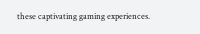these captivating gaming experiences.